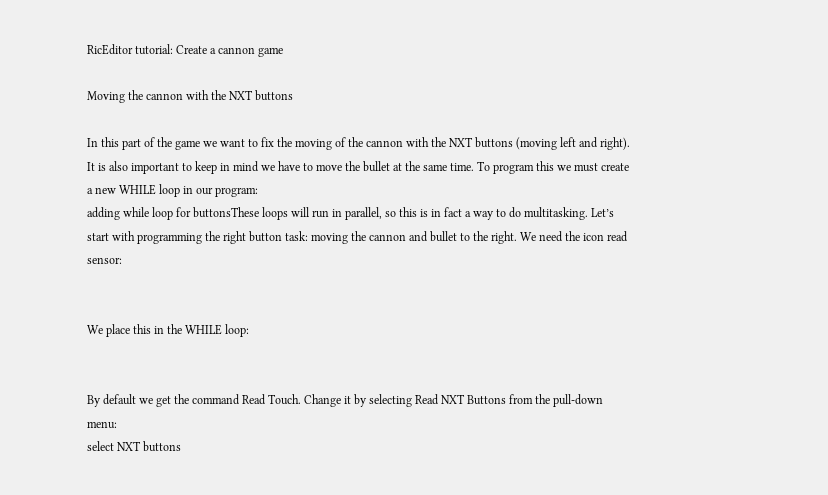RicEditor tutorial: Create a cannon game

Moving the cannon with the NXT buttons

In this part of the game we want to fix the moving of the cannon with the NXT buttons (moving left and right). It is also important to keep in mind we have to move the bullet at the same time. To program this we must create a new WHILE loop in our program:
adding while loop for buttonsThese loops will run in parallel, so this is in fact a way to do multitasking. Let’s start with programming the right button task: moving the cannon and bullet to the right. We need the icon read sensor:


We place this in the WHILE loop:


By default we get the command Read Touch. Change it by selecting Read NXT Buttons from the pull-down menu:
select NXT buttons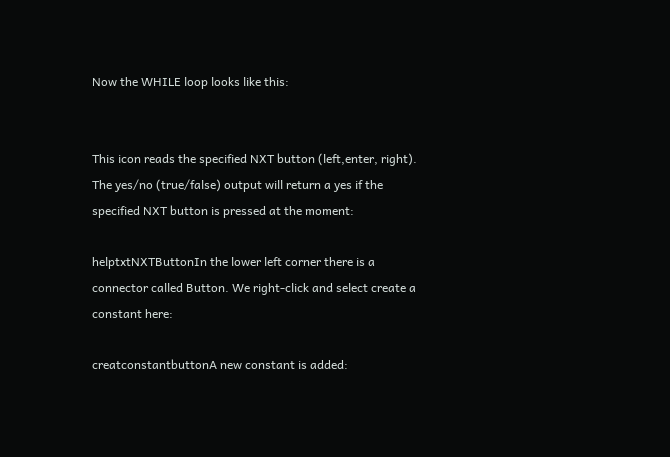Now the WHILE loop looks like this:


This icon reads the specified NXT button (left,enter, right). The yes/no (true/false) output will return a yes if the specified NXT button is pressed at the moment:

helptxtNXTButtonIn the lower left corner there is a connector called Button. We right-click and select create a constant here:

creatconstantbuttonA new constant is added: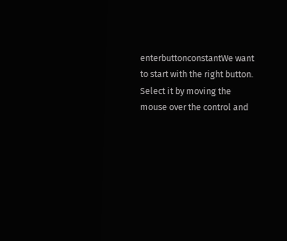enterbuttonconstantWe want to start with the right button. Select it by moving the mouse over the control and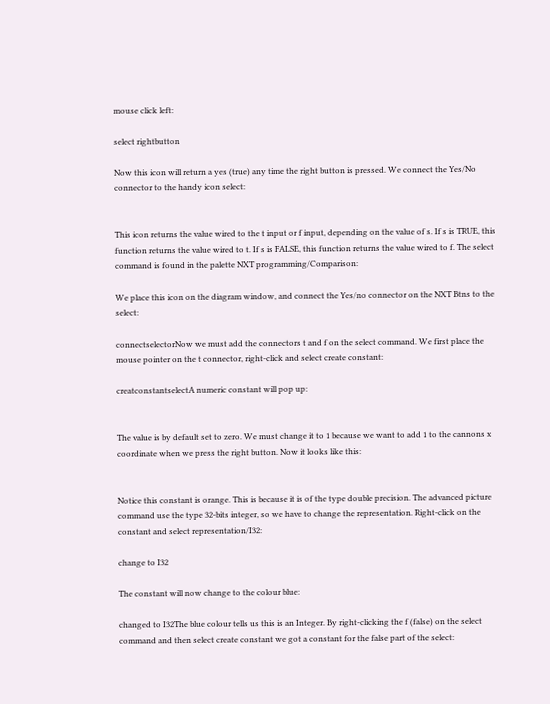mouse click left:

select rightbutton

Now this icon will return a yes (true) any time the right button is pressed. We connect the Yes/No connector to the handy icon select:


This icon returns the value wired to the t input or f input, depending on the value of s. If s is TRUE, this function returns the value wired to t. If s is FALSE, this function returns the value wired to f. The select command is found in the palette NXT programming/Comparison:

We place this icon on the diagram window, and connect the Yes/no connector on the NXT Btns to the select:

connectselectorNow we must add the connectors t and f on the select command. We first place the mouse pointer on the t connector, right-click and select create constant:

creatconstantselectA numeric constant will pop up:


The value is by default set to zero. We must change it to 1 because we want to add 1 to the cannons x coordinate when we press the right button. Now it looks like this:


Notice this constant is orange. This is because it is of the type double precision. The advanced picture command use the type 32-bits integer, so we have to change the representation. Right-click on the constant and select representation/I32:

change to I32

The constant will now change to the colour blue:

changed to I32The blue colour tells us this is an Integer. By right-clicking the f (false) on the select command and then select create constant we got a constant for the false part of the select: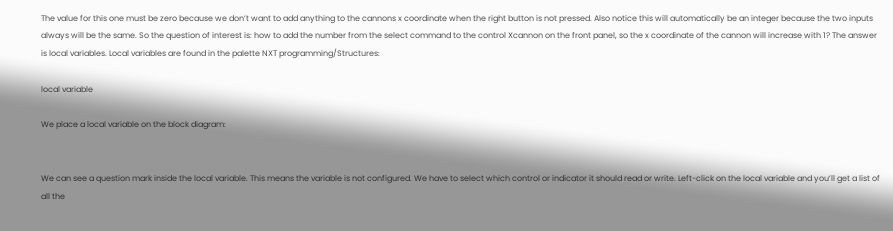The value for this one must be zero because we don’t want to add anything to the cannons x coordinate when the right button is not pressed. Also notice this will automatically be an integer because the two inputs always will be the same. So the question of interest is: how to add the number from the select command to the control Xcannon on the front panel, so the x coordinate of the cannon will increase with 1? The answer is local variables. Local variables are found in the palette NXT programming/Structures:

local variable

We place a local variable on the block diagram:


We can see a question mark inside the local variable. This means the variable is not configured. We have to select which control or indicator it should read or write. Left-click on the local variable and you’ll get a list of all the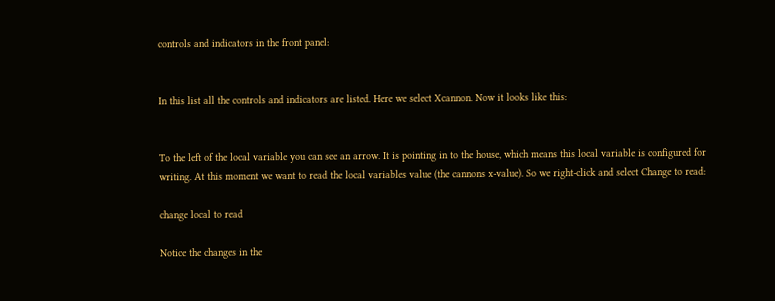controls and indicators in the front panel:


In this list all the controls and indicators are listed. Here we select Xcannon. Now it looks like this:


To the left of the local variable you can see an arrow. It is pointing in to the house, which means this local variable is configured for writing. At this moment we want to read the local variables value (the cannons x-value). So we right-click and select Change to read:

change local to read

Notice the changes in the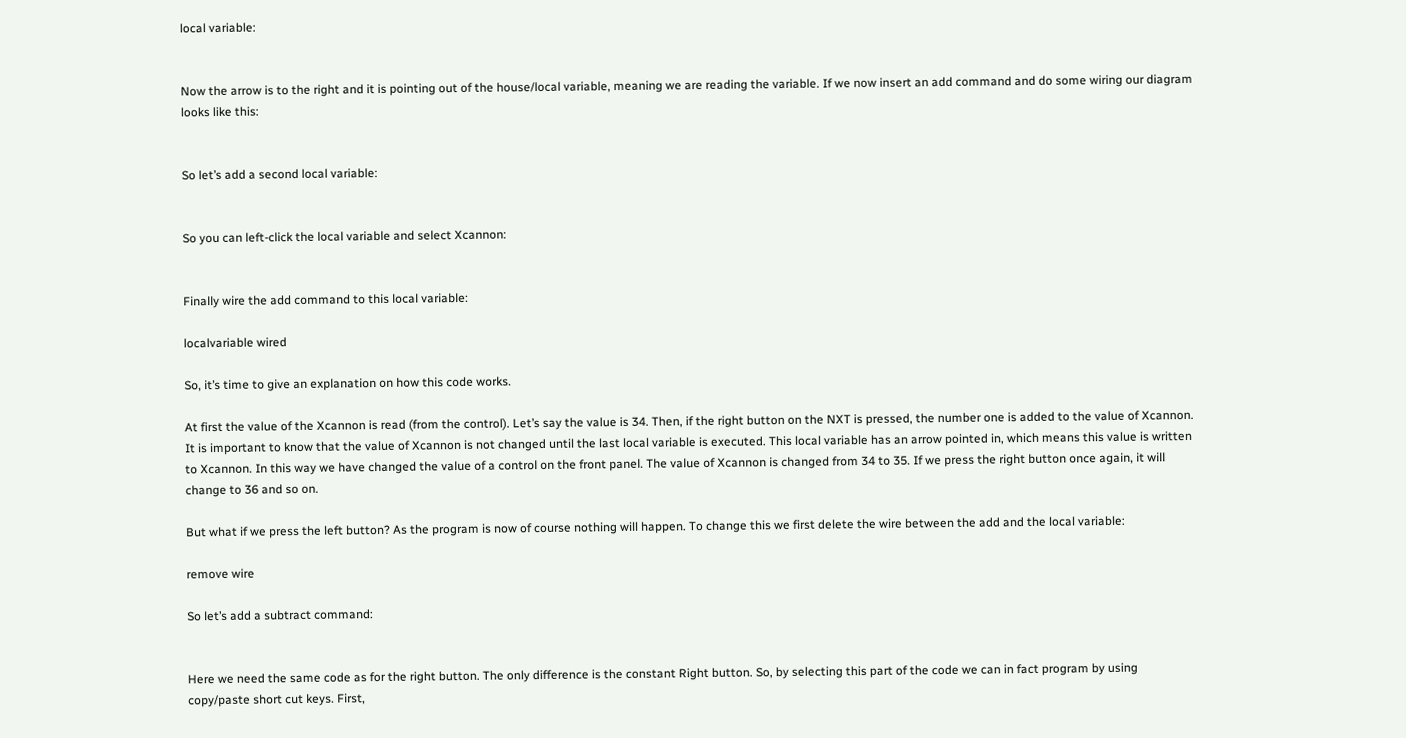local variable:


Now the arrow is to the right and it is pointing out of the house/local variable, meaning we are reading the variable. If we now insert an add command and do some wiring our diagram looks like this:


So let’s add a second local variable:


So you can left-click the local variable and select Xcannon:


Finally wire the add command to this local variable:

localvariable wired

So, it’s time to give an explanation on how this code works.

At first the value of the Xcannon is read (from the control). Let’s say the value is 34. Then, if the right button on the NXT is pressed, the number one is added to the value of Xcannon. It is important to know that the value of Xcannon is not changed until the last local variable is executed. This local variable has an arrow pointed in, which means this value is written to Xcannon. In this way we have changed the value of a control on the front panel. The value of Xcannon is changed from 34 to 35. If we press the right button once again, it will change to 36 and so on.

But what if we press the left button? As the program is now of course nothing will happen. To change this we first delete the wire between the add and the local variable:

remove wire

So let’s add a subtract command:


Here we need the same code as for the right button. The only difference is the constant Right button. So, by selecting this part of the code we can in fact program by using copy/paste short cut keys. First,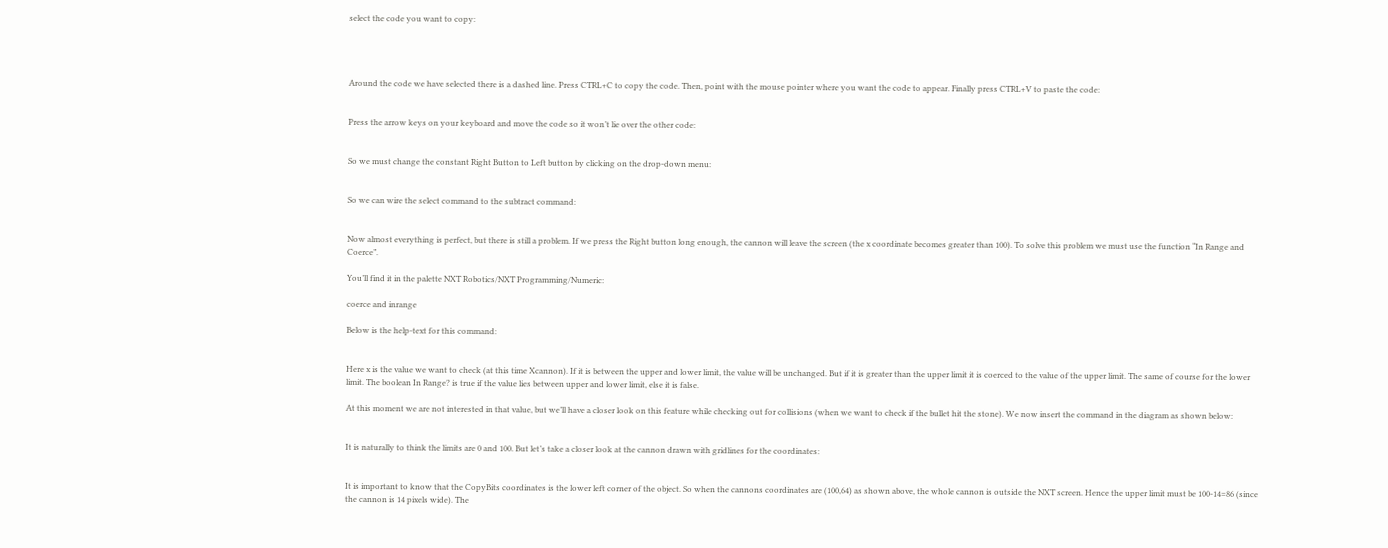select the code you want to copy:




Around the code we have selected there is a dashed line. Press CTRL+C to copy the code. Then, point with the mouse pointer where you want the code to appear. Finally press CTRL+V to paste the code:


Press the arrow keys on your keyboard and move the code so it won’t lie over the other code:


So we must change the constant Right Button to Left button by clicking on the drop-down menu:


So we can wire the select command to the subtract command:


Now almost everything is perfect, but there is still a problem. If we press the Right button long enough, the cannon will leave the screen (the x coordinate becomes greater than 100). To solve this problem we must use the function “In Range and Coerce”.

You’ll find it in the palette NXT Robotics/NXT Programming/Numeric:

coerce and inrange

Below is the help-text for this command:


Here x is the value we want to check (at this time Xcannon). If it is between the upper and lower limit, the value will be unchanged. But if it is greater than the upper limit it is coerced to the value of the upper limit. The same of course for the lower limit. The boolean In Range? is true if the value lies between upper and lower limit, else it is false.

At this moment we are not interested in that value, but we’ll have a closer look on this feature while checking out for collisions (when we want to check if the bullet hit the stone). We now insert the command in the diagram as shown below:


It is naturally to think the limits are 0 and 100. But let’s take a closer look at the cannon drawn with gridlines for the coordinates:


It is important to know that the CopyBits coordinates is the lower left corner of the object. So when the cannons coordinates are (100,64) as shown above, the whole cannon is outside the NXT screen. Hence the upper limit must be 100-14=86 (since the cannon is 14 pixels wide). The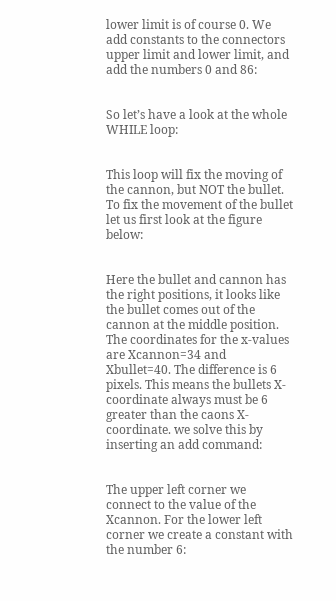lower limit is of course 0. We add constants to the connectors upper limit and lower limit, and add the numbers 0 and 86:


So let’s have a look at the whole WHILE loop:


This loop will fix the moving of the cannon, but NOT the bullet. To fix the movement of the bullet let us first look at the figure below:


Here the bullet and cannon has the right positions, it looks like the bullet comes out of the cannon at the middle position. The coordinates for the x-values are Xcannon=34 and Xbullet=40. The difference is 6 pixels. This means the bullets X-coordinate always must be 6 greater than the caons X-coordinate. we solve this by inserting an add command:


The upper left corner we connect to the value of the Xcannon. For the lower left corner we create a constant with the number 6: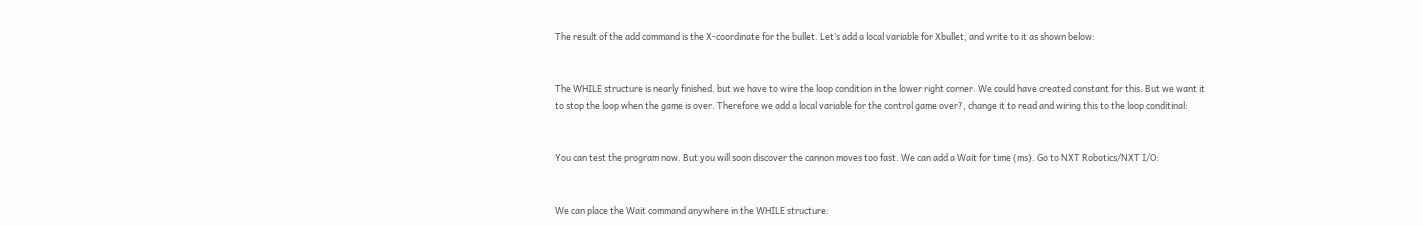The result of the add command is the X-coordinate for the bullet. Let’s add a local variable for Xbullet, and write to it as shown below:


The WHILE structure is nearly finished. but we have to wire the loop condition in the lower right corner. We could have created constant for this. But we want it to stop the loop when the game is over. Therefore we add a local variable for the control game over?, change it to read and wiring this to the loop conditinal:


You can test the program now. But you will soon discover the cannon moves too fast. We can add a Wait for time (ms). Go to NXT Robotics/NXT I/O:


We can place the Wait command anywhere in the WHILE structure: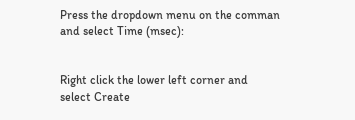Press the dropdown menu on the comman and select Time (msec):


Right click the lower left corner and select Create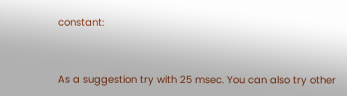constant:


As a suggestion try with 25 msec. You can also try other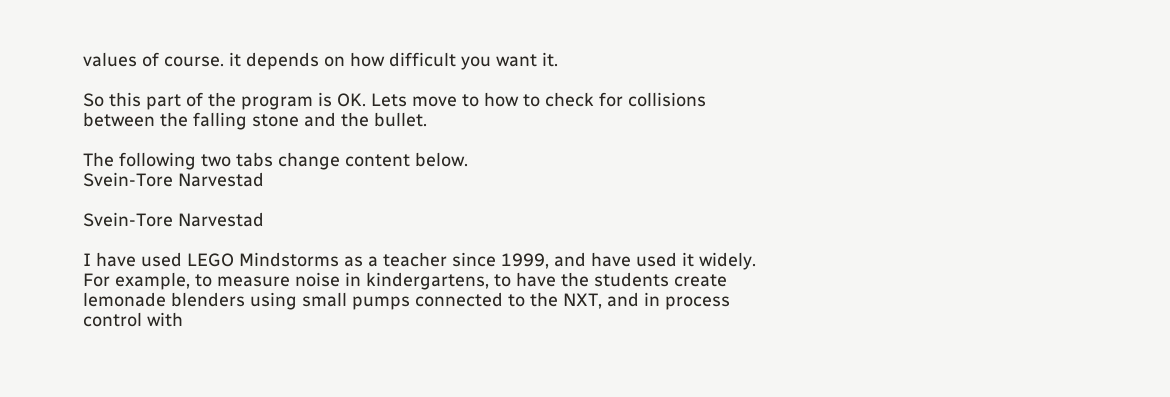values of course. it depends on how difficult you want it.

So this part of the program is OK. Lets move to how to check for collisions between the falling stone and the bullet.

The following two tabs change content below.
Svein-Tore Narvestad

Svein-Tore Narvestad

I have used LEGO Mindstorms as a teacher since 1999, and have used it widely. For example, to measure noise in kindergartens, to have the students create lemonade blenders using small pumps connected to the NXT, and in process control with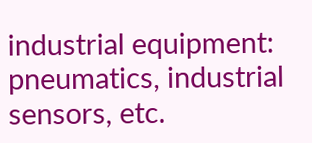industrial equipment: pneumatics, industrial sensors, etc.